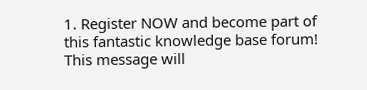1. Register NOW and become part of this fantastic knowledge base forum! This message will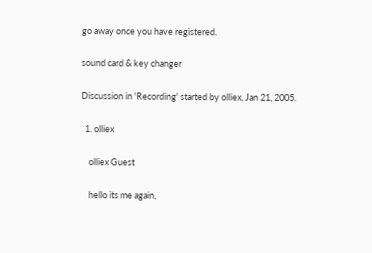go away once you have registered.

sound card & key changer

Discussion in 'Recording' started by olliex, Jan 21, 2005.

  1. olliex

    olliex Guest

    hello its me again,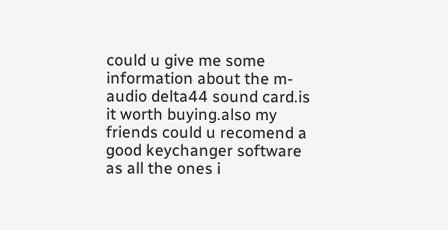could u give me some information about the m-audio delta44 sound card.is it worth buying.also my friends could u recomend a good keychanger software as all the ones i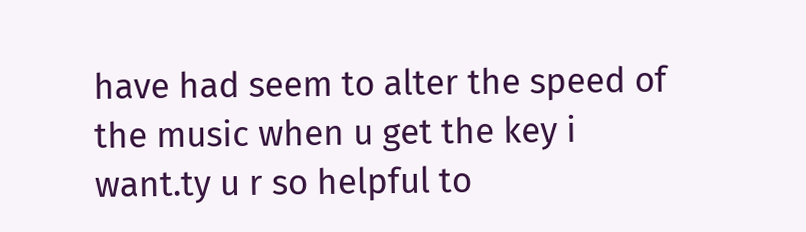have had seem to alter the speed of the music when u get the key i want.ty u r so helpful to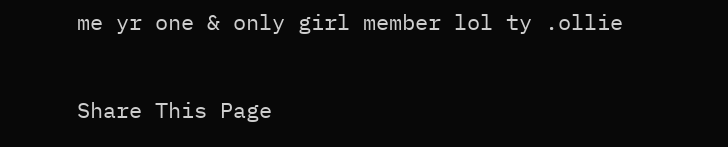me yr one & only girl member lol ty .ollie

Share This Page